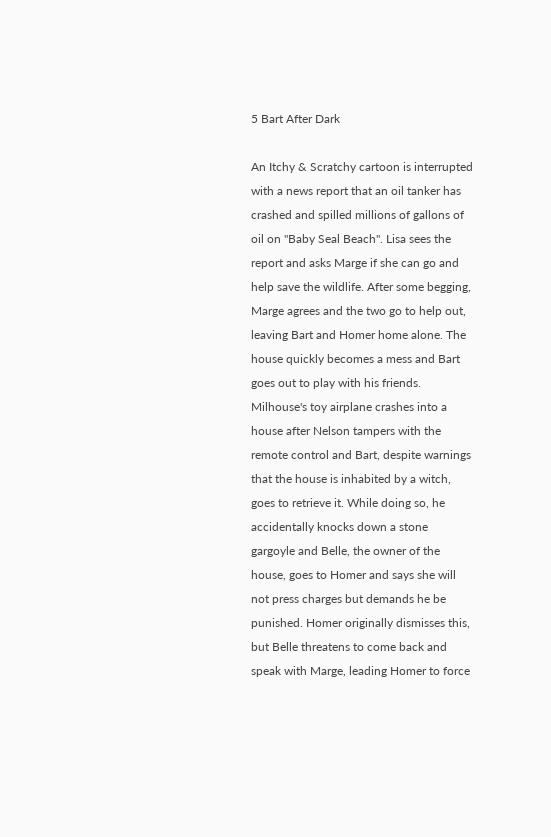5 Bart After Dark

An Itchy & Scratchy cartoon is interrupted with a news report that an oil tanker has crashed and spilled millions of gallons of oil on "Baby Seal Beach". Lisa sees the report and asks Marge if she can go and help save the wildlife. After some begging, Marge agrees and the two go to help out, leaving Bart and Homer home alone. The house quickly becomes a mess and Bart goes out to play with his friends. Milhouse's toy airplane crashes into a house after Nelson tampers with the remote control and Bart, despite warnings that the house is inhabited by a witch, goes to retrieve it. While doing so, he accidentally knocks down a stone gargoyle and Belle, the owner of the house, goes to Homer and says she will not press charges but demands he be punished. Homer originally dismisses this, but Belle threatens to come back and speak with Marge, leading Homer to force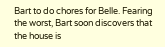Bart to do chores for Belle. Fearing the worst, Bart soon discovers that the house is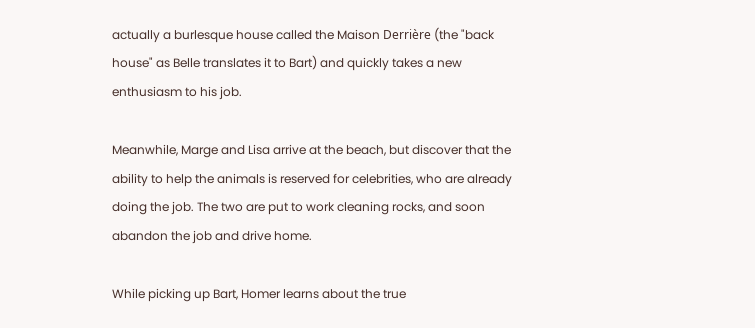actually a burlesque house called the Maison Derrière (the "back house" as Belle translates it to Bart) and quickly takes a new enthusiasm to his job.

Meanwhile, Marge and Lisa arrive at the beach, but discover that the ability to help the animals is reserved for celebrities, who are already doing the job. The two are put to work cleaning rocks, and soon abandon the job and drive home.

While picking up Bart, Homer learns about the true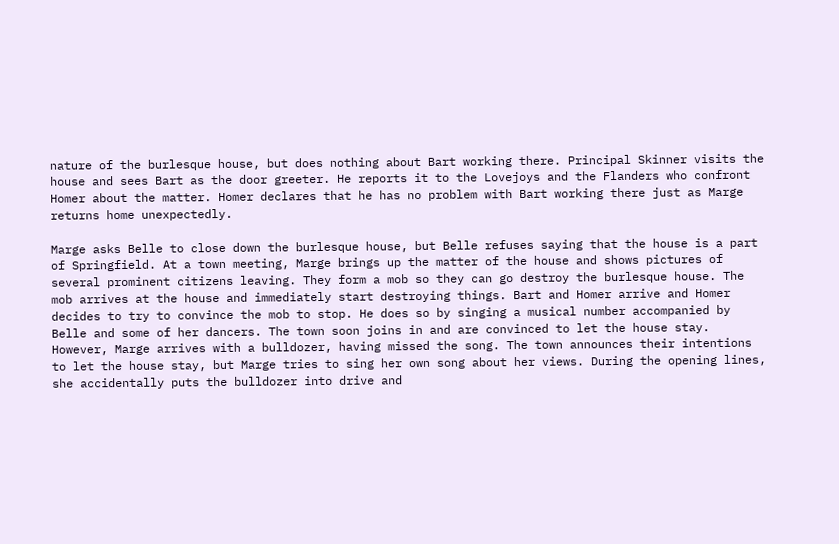nature of the burlesque house, but does nothing about Bart working there. Principal Skinner visits the house and sees Bart as the door greeter. He reports it to the Lovejoys and the Flanders who confront Homer about the matter. Homer declares that he has no problem with Bart working there just as Marge returns home unexpectedly.

Marge asks Belle to close down the burlesque house, but Belle refuses saying that the house is a part of Springfield. At a town meeting, Marge brings up the matter of the house and shows pictures of several prominent citizens leaving. They form a mob so they can go destroy the burlesque house. The mob arrives at the house and immediately start destroying things. Bart and Homer arrive and Homer decides to try to convince the mob to stop. He does so by singing a musical number accompanied by Belle and some of her dancers. The town soon joins in and are convinced to let the house stay. However, Marge arrives with a bulldozer, having missed the song. The town announces their intentions to let the house stay, but Marge tries to sing her own song about her views. During the opening lines, she accidentally puts the bulldozer into drive and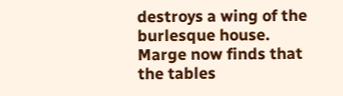destroys a wing of the burlesque house. Marge now finds that the tables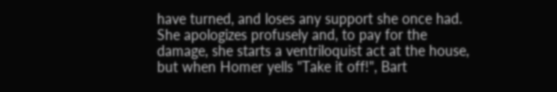have turned, and loses any support she once had. She apologizes profusely and, to pay for the damage, she starts a ventriloquist act at the house, but when Homer yells "Take it off!", Bart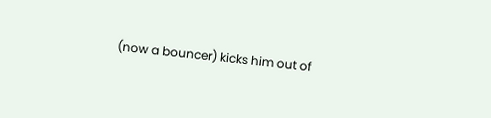(now a bouncer) kicks him out of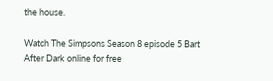the house.

Watch The Simpsons Season 8 episode 5 Bart After Dark online for free